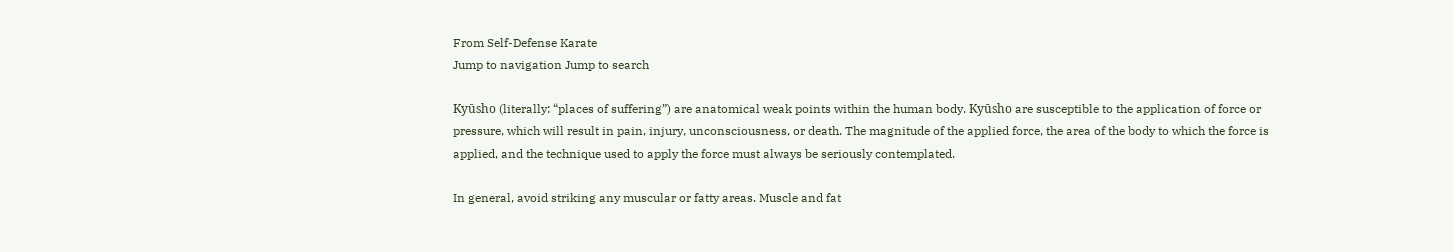From Self-Defense Karate
Jump to navigation Jump to search

Kyūsho (literally: “places of suffering”) are anatomical weak points within the human body. Kyūsho are susceptible to the application of force or pressure, which will result in pain, injury, unconsciousness, or death. The magnitude of the applied force, the area of the body to which the force is applied, and the technique used to apply the force must always be seriously contemplated.

In general, avoid striking any muscular or fatty areas. Muscle and fat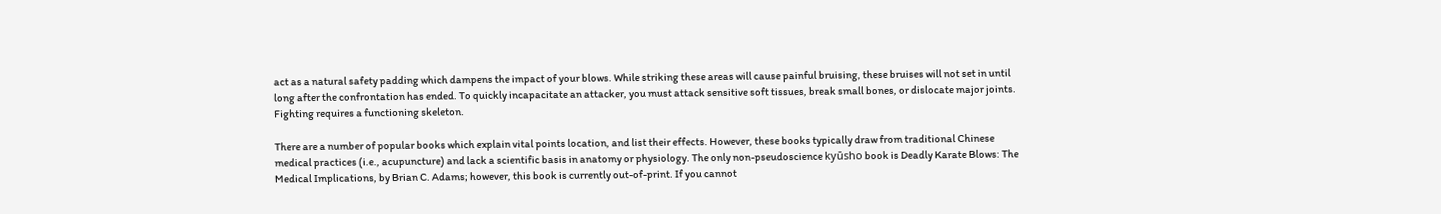act as a natural safety padding which dampens the impact of your blows. While striking these areas will cause painful bruising, these bruises will not set in until long after the confrontation has ended. To quickly incapacitate an attacker, you must attack sensitive soft tissues, break small bones, or dislocate major joints. Fighting requires a functioning skeleton.

There are a number of popular books which explain vital points location, and list their effects. However, these books typically draw from traditional Chinese medical practices (i.e., acupuncture) and lack a scientific basis in anatomy or physiology. The only non-pseudoscience kyūsho book is Deadly Karate Blows: The Medical Implications, by Brian C. Adams; however, this book is currently out-of-print. If you cannot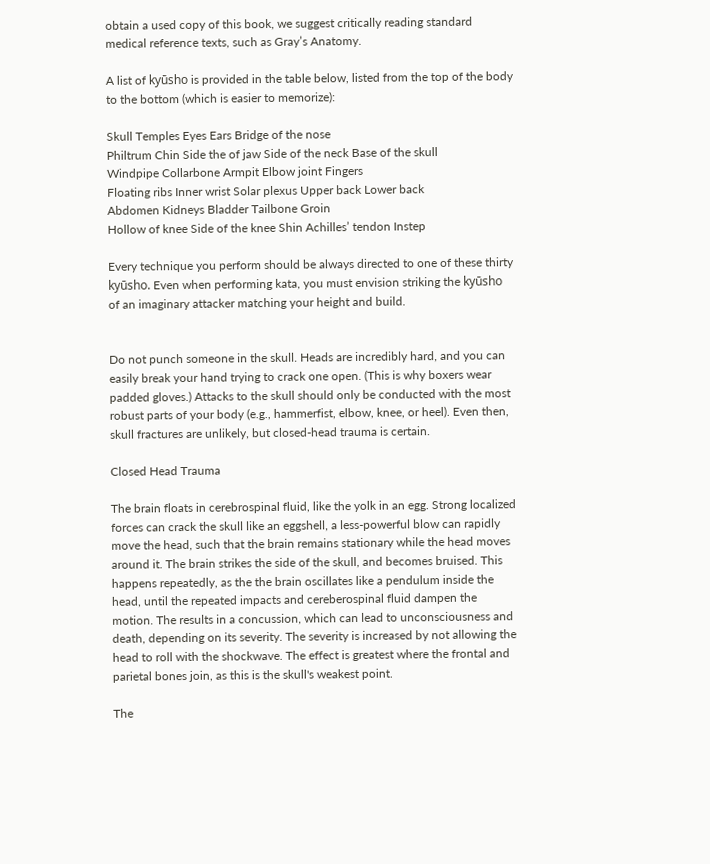obtain a used copy of this book, we suggest critically reading standard medical reference texts, such as Gray’s Anatomy.

A list of kyūsho is provided in the table below, listed from the top of the body to the bottom (which is easier to memorize):

Skull Temples Eyes Ears Bridge of the nose
Philtrum Chin Side the of jaw Side of the neck Base of the skull
Windpipe Collarbone Armpit Elbow joint Fingers
Floating ribs Inner wrist Solar plexus Upper back Lower back
Abdomen Kidneys Bladder Tailbone Groin
Hollow of knee Side of the knee Shin Achilles’ tendon Instep

Every technique you perform should be always directed to one of these thirty kyūsho. Even when performing kata, you must envision striking the kyūsho of an imaginary attacker matching your height and build.


Do not punch someone in the skull. Heads are incredibly hard, and you can easily break your hand trying to crack one open. (This is why boxers wear padded gloves.) Attacks to the skull should only be conducted with the most robust parts of your body (e.g., hammerfist, elbow, knee, or heel). Even then, skull fractures are unlikely, but closed-head trauma is certain.

Closed Head Trauma

The brain floats in cerebrospinal fluid, like the yolk in an egg. Strong localized forces can crack the skull like an eggshell, a less-powerful blow can rapidly move the head, such that the brain remains stationary while the head moves around it. The brain strikes the side of the skull, and becomes bruised. This happens repeatedly, as the the brain oscillates like a pendulum inside the head, until the repeated impacts and cereberospinal fluid dampen the motion. The results in a concussion, which can lead to unconsciousness and death, depending on its severity. The severity is increased by not allowing the head to roll with the shockwave. The effect is greatest where the frontal and parietal bones join, as this is the skull's weakest point.

The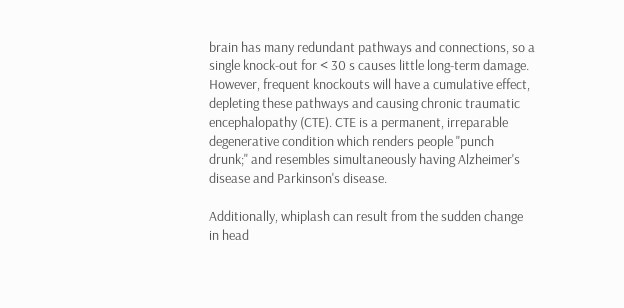brain has many redundant pathways and connections, so a single knock-out for < 30 s causes little long-term damage. However, frequent knockouts will have a cumulative effect, depleting these pathways and causing chronic traumatic encephalopathy (CTE). CTE is a permanent, irreparable degenerative condition which renders people "punch drunk;" and resembles simultaneously having Alzheimer's disease and Parkinson's disease.

Additionally, whiplash can result from the sudden change in head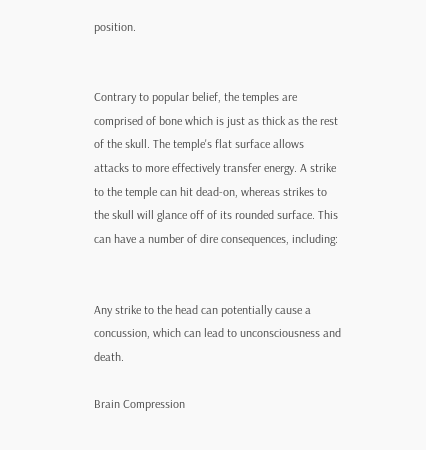position.


Contrary to popular belief, the temples are comprised of bone which is just as thick as the rest of the skull. The temple's flat surface allows attacks to more effectively transfer energy. A strike to the temple can hit dead-on, whereas strikes to the skull will glance off of its rounded surface. This can have a number of dire consequences, including:


Any strike to the head can potentially cause a concussion, which can lead to unconsciousness and death.

Brain Compression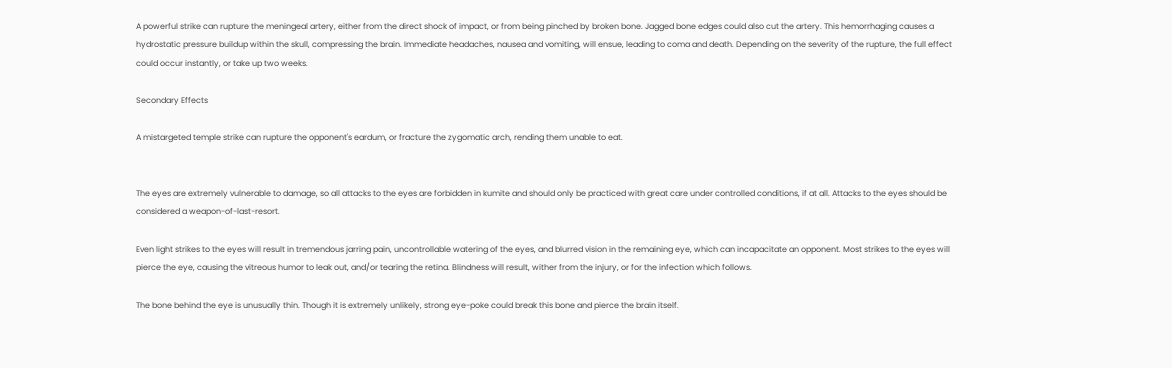A powerful strike can rupture the meningeal artery, either from the direct shock of impact, or from being pinched by broken bone. Jagged bone edges could also cut the artery. This hemorrhaging causes a hydrostatic pressure buildup within the skull, compressing the brain. Immediate headaches, nausea and vomiting, will ensue, leading to coma and death. Depending on the severity of the rupture, the full effect could occur instantly, or take up two weeks.

Secondary Effects

A mistargeted temple strike can rupture the opponent's eardum, or fracture the zygomatic arch, rending them unable to eat.


The eyes are extremely vulnerable to damage, so all attacks to the eyes are forbidden in kumite and should only be practiced with great care under controlled conditions, if at all. Attacks to the eyes should be considered a weapon-of-last-resort.

Even light strikes to the eyes will result in tremendous jarring pain, uncontrollable watering of the eyes, and blurred vision in the remaining eye, which can incapacitate an opponent. Most strikes to the eyes will pierce the eye, causing the vitreous humor to leak out, and/or tearing the retina. Blindness will result, wither from the injury, or for the infection which follows.

The bone behind the eye is unusually thin. Though it is extremely unlikely, strong eye-poke could break this bone and pierce the brain itself.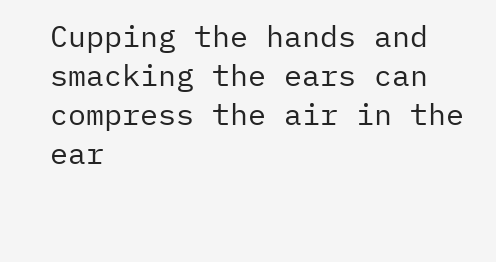Cupping the hands and smacking the ears can compress the air in the ear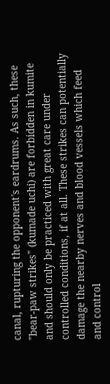canal, rupturing the opponent's eardrums. As such, these "bear-paw strikes" (kumade uchi) are forbidden in kumite and should only be practiced with great care under controlled conditions, if at all. These strikes can potentially damage the nearby nerves and blood vessels which feed and control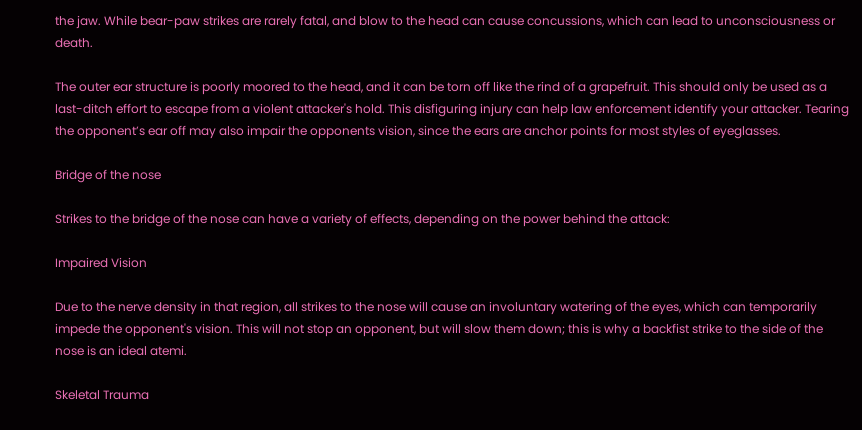the jaw. While bear-paw strikes are rarely fatal, and blow to the head can cause concussions, which can lead to unconsciousness or death.

The outer ear structure is poorly moored to the head, and it can be torn off like the rind of a grapefruit. This should only be used as a last-ditch effort to escape from a violent attacker's hold. This disfiguring injury can help law enforcement identify your attacker. Tearing the opponent’s ear off may also impair the opponents vision, since the ears are anchor points for most styles of eyeglasses.

Bridge of the nose

Strikes to the bridge of the nose can have a variety of effects, depending on the power behind the attack:

Impaired Vision

Due to the nerve density in that region, all strikes to the nose will cause an involuntary watering of the eyes, which can temporarily impede the opponent's vision. This will not stop an opponent, but will slow them down; this is why a backfist strike to the side of the nose is an ideal atemi.

Skeletal Trauma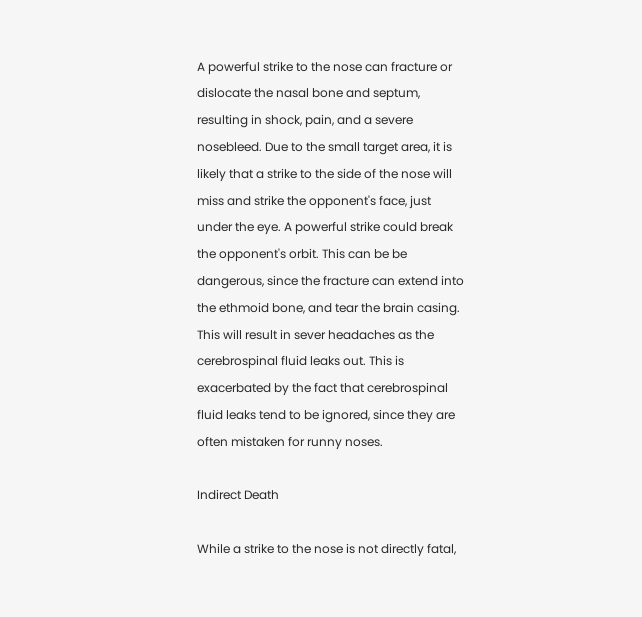A powerful strike to the nose can fracture or dislocate the nasal bone and septum, resulting in shock, pain, and a severe nosebleed. Due to the small target area, it is likely that a strike to the side of the nose will miss and strike the opponent's face, just under the eye. A powerful strike could break the opponent's orbit. This can be be dangerous, since the fracture can extend into the ethmoid bone, and tear the brain casing. This will result in sever headaches as the cerebrospinal fluid leaks out. This is exacerbated by the fact that cerebrospinal fluid leaks tend to be ignored, since they are often mistaken for runny noses.

Indirect Death

While a strike to the nose is not directly fatal,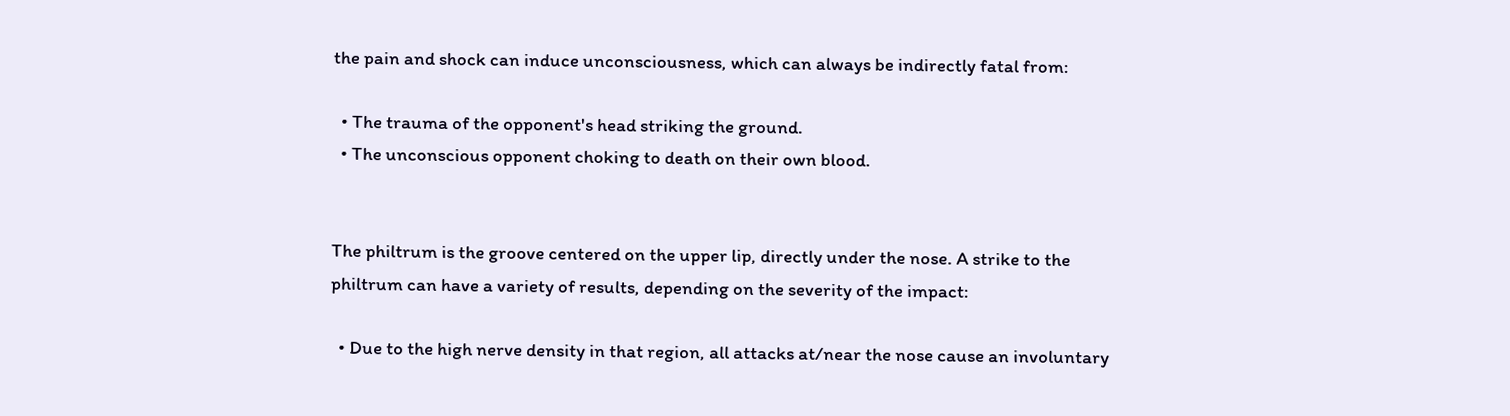the pain and shock can induce unconsciousness, which can always be indirectly fatal from:

  • The trauma of the opponent's head striking the ground.
  • The unconscious opponent choking to death on their own blood.


The philtrum is the groove centered on the upper lip, directly under the nose. A strike to the philtrum can have a variety of results, depending on the severity of the impact:

  • Due to the high nerve density in that region, all attacks at/near the nose cause an involuntary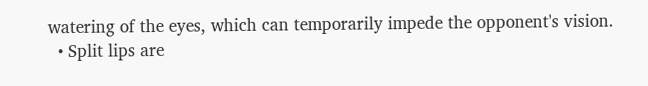watering of the eyes, which can temporarily impede the opponent's vision.
  • Split lips are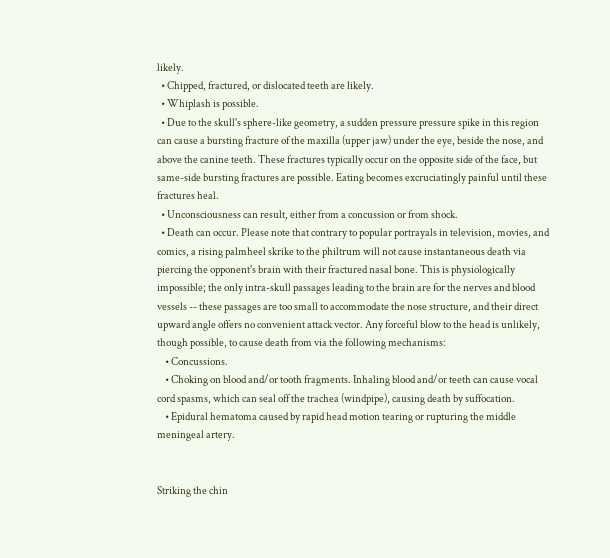likely.
  • Chipped, fractured, or dislocated teeth are likely.
  • Whiplash is possible.
  • Due to the skull's sphere-like geometry, a sudden pressure pressure spike in this region can cause a bursting fracture of the maxilla (upper jaw) under the eye, beside the nose, and above the canine teeth. These fractures typically occur on the opposite side of the face, but same-side bursting fractures are possible. Eating becomes excruciatingly painful until these fractures heal.
  • Unconsciousness can result, either from a concussion or from shock.
  • Death can occur. Please note that contrary to popular portrayals in television, movies, and comics, a rising palmheel skrike to the philtrum will not cause instantaneous death via piercing the opponent's brain with their fractured nasal bone. This is physiologically impossible; the only intra-skull passages leading to the brain are for the nerves and blood vessels -- these passages are too small to accommodate the nose structure, and their direct upward angle offers no convenient attack vector. Any forceful blow to the head is unlikely, though possible, to cause death from via the following mechanisms:
    • Concussions.
    • Choking on blood and/or tooth fragments. Inhaling blood and/or teeth can cause vocal cord spasms, which can seal off the trachea (windpipe), causing death by suffocation.
    • Epidural hematoma caused by rapid head motion tearing or rupturing the middle meningeal artery.


Striking the chin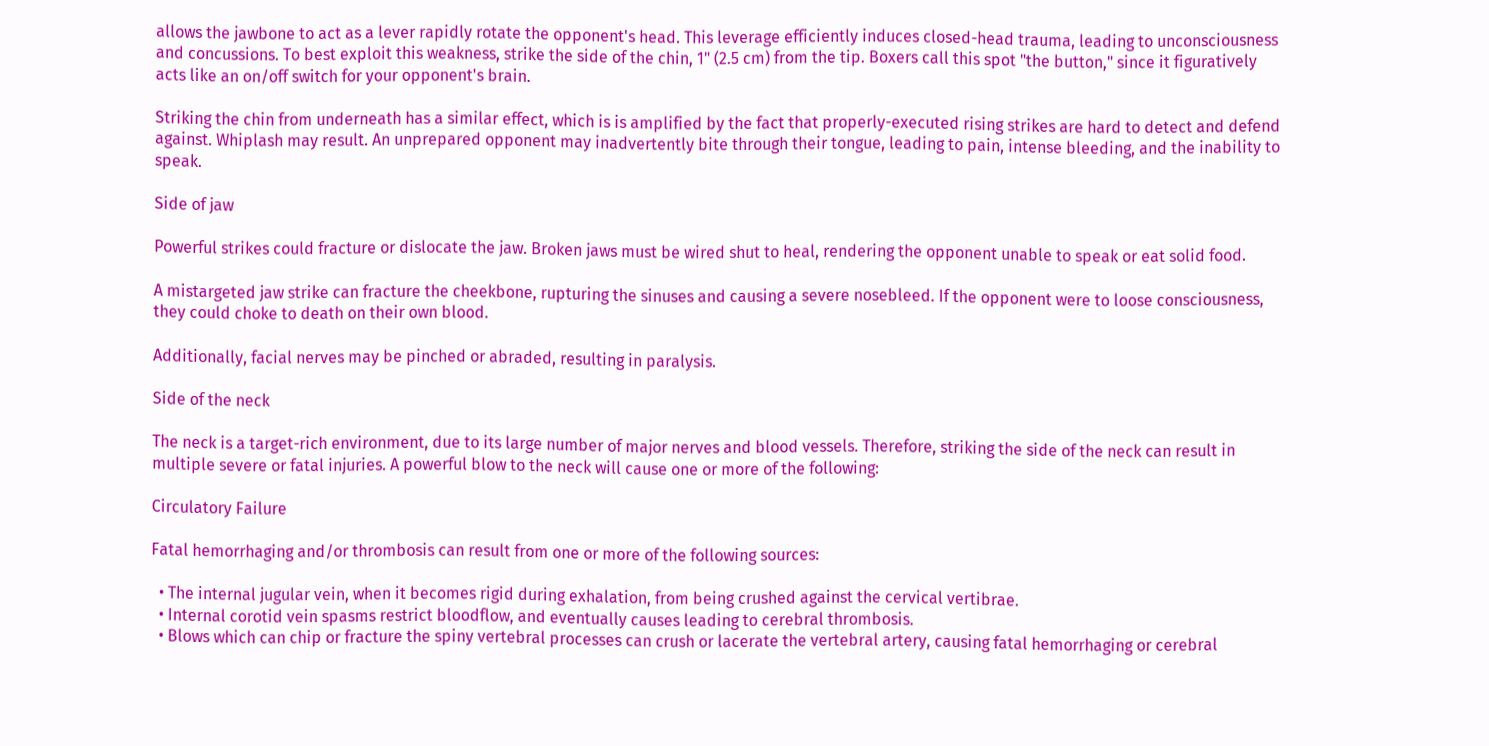allows the jawbone to act as a lever rapidly rotate the opponent's head. This leverage efficiently induces closed-head trauma, leading to unconsciousness and concussions. To best exploit this weakness, strike the side of the chin, 1" (2.5 cm) from the tip. Boxers call this spot "the button," since it figuratively acts like an on/off switch for your opponent's brain.

Striking the chin from underneath has a similar effect, which is is amplified by the fact that properly-executed rising strikes are hard to detect and defend against. Whiplash may result. An unprepared opponent may inadvertently bite through their tongue, leading to pain, intense bleeding, and the inability to speak.

Side of jaw

Powerful strikes could fracture or dislocate the jaw. Broken jaws must be wired shut to heal, rendering the opponent unable to speak or eat solid food.

A mistargeted jaw strike can fracture the cheekbone, rupturing the sinuses and causing a severe nosebleed. If the opponent were to loose consciousness, they could choke to death on their own blood.

Additionally, facial nerves may be pinched or abraded, resulting in paralysis.

Side of the neck

The neck is a target-rich environment, due to its large number of major nerves and blood vessels. Therefore, striking the side of the neck can result in multiple severe or fatal injuries. A powerful blow to the neck will cause one or more of the following:

Circulatory Failure

Fatal hemorrhaging and/or thrombosis can result from one or more of the following sources:

  • The internal jugular vein, when it becomes rigid during exhalation, from being crushed against the cervical vertibrae.
  • Internal corotid vein spasms restrict bloodflow, and eventually causes leading to cerebral thrombosis.
  • Blows which can chip or fracture the spiny vertebral processes can crush or lacerate the vertebral artery, causing fatal hemorrhaging or cerebral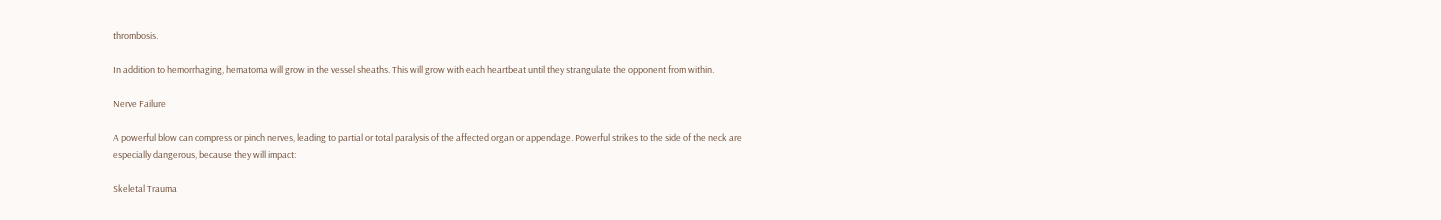thrombosis.

In addition to hemorrhaging, hematoma will grow in the vessel sheaths. This will grow with each heartbeat until they strangulate the opponent from within.

Nerve Failure

A powerful blow can compress or pinch nerves, leading to partial or total paralysis of the affected organ or appendage. Powerful strikes to the side of the neck are especially dangerous, because they will impact:

Skeletal Trauma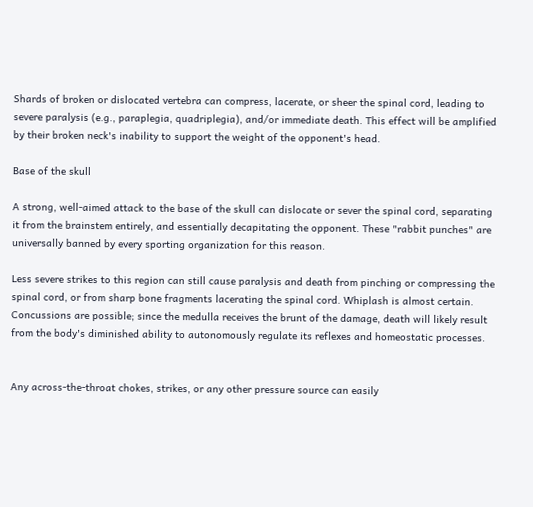Shards of broken or dislocated vertebra can compress, lacerate, or sheer the spinal cord, leading to severe paralysis (e.g., paraplegia, quadriplegia), and/or immediate death. This effect will be amplified by their broken neck's inability to support the weight of the opponent's head.

Base of the skull

A strong, well-aimed attack to the base of the skull can dislocate or sever the spinal cord, separating it from the brainstem entirely, and essentially decapitating the opponent. These "rabbit punches" are universally banned by every sporting organization for this reason.

Less severe strikes to this region can still cause paralysis and death from pinching or compressing the spinal cord, or from sharp bone fragments lacerating the spinal cord. Whiplash is almost certain. Concussions are possible; since the medulla receives the brunt of the damage, death will likely result from the body's diminished ability to autonomously regulate its reflexes and homeostatic processes.


Any across-the-throat chokes, strikes, or any other pressure source can easily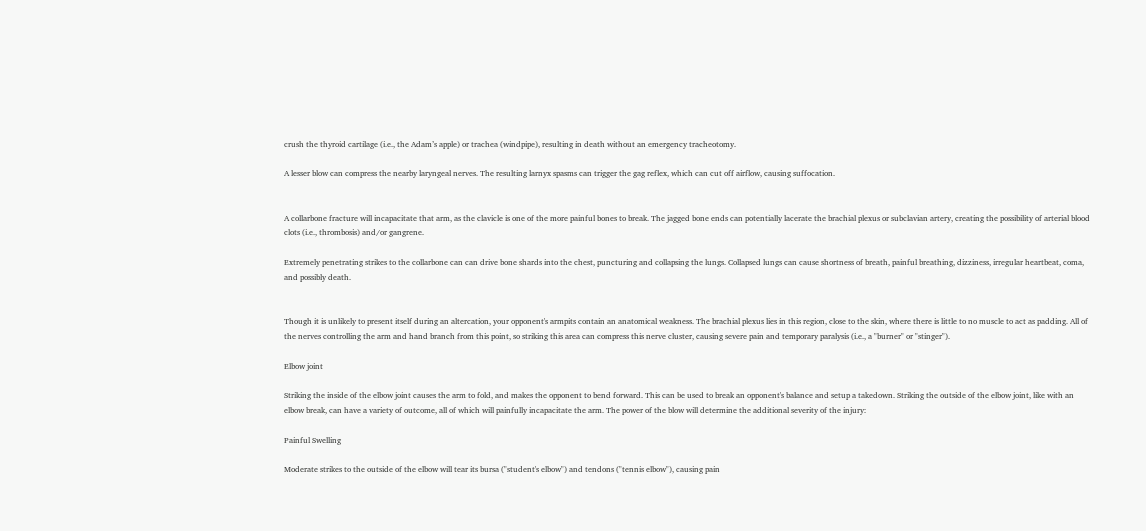crush the thyroid cartilage (i.e., the Adam’s apple) or trachea (windpipe), resulting in death without an emergency tracheotomy.

A lesser blow can compress the nearby laryngeal nerves. The resulting larnyx spasms can trigger the gag reflex, which can cut off airflow, causing suffocation.


A collarbone fracture will incapacitate that arm, as the clavicle is one of the more painful bones to break. The jagged bone ends can potentially lacerate the brachial plexus or subclavian artery, creating the possibility of arterial blood clots (i.e., thrombosis) and/or gangrene.

Extremely penetrating strikes to the collarbone can can drive bone shards into the chest, puncturing and collapsing the lungs. Collapsed lungs can cause shortness of breath, painful breathing, dizziness, irregular heartbeat, coma, and possibly death.


Though it is unlikely to present itself during an altercation, your opponent's armpits contain an anatomical weakness. The brachial plexus lies in this region, close to the skin, where there is little to no muscle to act as padding. All of the nerves controlling the arm and hand branch from this point, so striking this area can compress this nerve cluster, causing severe pain and temporary paralysis (i.e., a "burner" or "stinger").

Elbow joint

Striking the inside of the elbow joint causes the arm to fold, and makes the opponent to bend forward. This can be used to break an opponent's balance and setup a takedown. Striking the outside of the elbow joint, like with an elbow break, can have a variety of outcome, all of which will painfully incapacitate the arm. The power of the blow will determine the additional severity of the injury:

Painful Swelling

Moderate strikes to the outside of the elbow will tear its bursa ("student's elbow") and tendons ("tennis elbow"), causing pain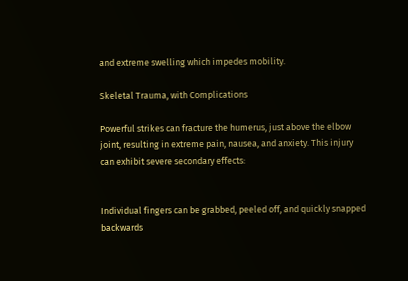and extreme swelling which impedes mobility.

Skeletal Trauma, with Complications

Powerful strikes can fracture the humerus, just above the elbow joint, resulting in extreme pain, nausea, and anxiety. This injury can exhibit severe secondary effects:


Individual fingers can be grabbed, peeled off, and quickly snapped backwards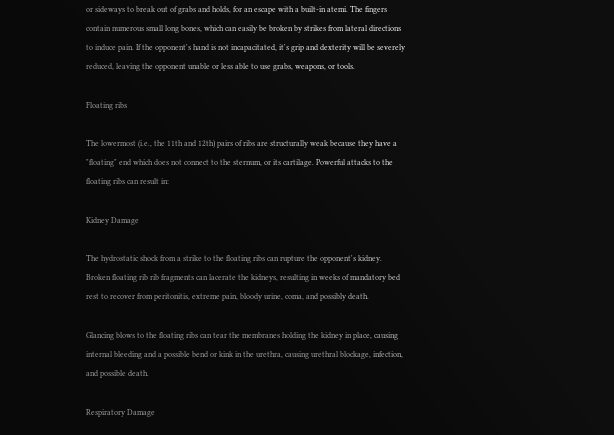or sideways to break out of grabs and holds, for an escape with a built-in atemi. The fingers contain numerous small long bones, which can easily be broken by strikes from lateral directions to induce pain. If the opponent's hand is not incapacitated, it's grip and dexterity will be severely reduced, leaving the opponent unable or less able to use grabs, weapons, or tools.

Floating ribs

The lowermost (i.e., the 11th and 12th) pairs of ribs are structurally weak because they have a "floating" end which does not connect to the sternum, or its cartilage. Powerful attacks to the floating ribs can result in:

Kidney Damage

The hydrostatic shock from a strike to the floating ribs can rupture the opponent's kidney. Broken floating rib rib fragments can lacerate the kidneys, resulting in weeks of mandatory bed rest to recover from peritonitis, extreme pain, bloody urine, coma, and possibly death.

Glancing blows to the floating ribs can tear the membranes holding the kidney in place, causing internal bleeding and a possible bend or kink in the urethra, causing urethral blockage, infection, and possible death.

Respiratory Damage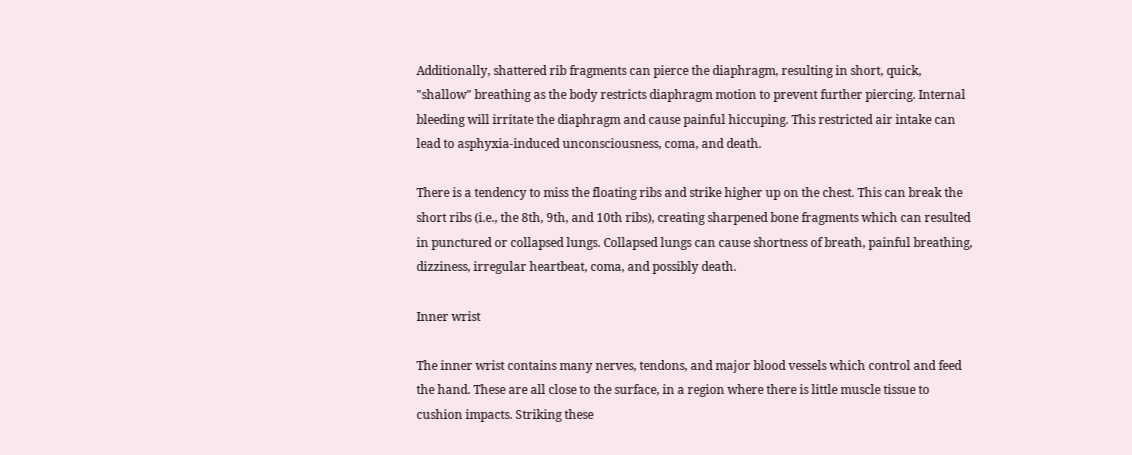Additionally, shattered rib fragments can pierce the diaphragm, resulting in short, quick, "shallow" breathing as the body restricts diaphragm motion to prevent further piercing. Internal bleeding will irritate the diaphragm and cause painful hiccuping. This restricted air intake can lead to asphyxia-induced unconsciousness, coma, and death.

There is a tendency to miss the floating ribs and strike higher up on the chest. This can break the short ribs (i.e., the 8th, 9th, and 10th ribs), creating sharpened bone fragments which can resulted in punctured or collapsed lungs. Collapsed lungs can cause shortness of breath, painful breathing, dizziness, irregular heartbeat, coma, and possibly death.

Inner wrist

The inner wrist contains many nerves, tendons, and major blood vessels which control and feed the hand. These are all close to the surface, in a region where there is little muscle tissue to cushion impacts. Striking these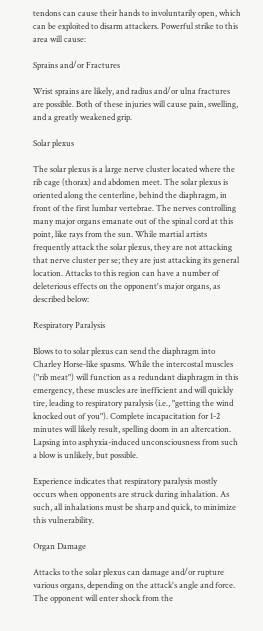tendons can cause their hands to involuntarily open, which can be exploited to disarm attackers. Powerful strike to this area will cause:

Sprains and/or Fractures

Wrist sprains are likely, and radius and/or ulna fractures are possible. Both of these injuries will cause pain, swelling, and a greatly weakened grip.

Solar plexus

The solar plexus is a large nerve cluster located where the rib cage (thorax) and abdomen meet. The solar plexus is oriented along the centerline, behind the diaphragm, in front of the first lumbar vertebrae. The nerves controlling many major organs emanate out of the spinal cord at this point, like rays from the sun. While martial artists frequently attack the solar plexus, they are not attacking that nerve cluster per se; they are just attacking its general location. Attacks to this region can have a number of deleterious effects on the opponent's major organs, as described below:

Respiratory Paralysis

Blows to to solar plexus can send the diaphragm into Charley Horse-like spasms. While the intercostal muscles ("rib meat") will function as a redundant diaphragm in this emergency, these muscles are inefficient and will quickly tire, leading to respiratory paralysis (i.e., "getting the wind knocked out of you"). Complete incapacitation for 1-2 minutes will likely result, spelling doom in an altercation. Lapsing into asphyxia-induced unconsciousness from such a blow is unlikely, but possible.

Experience indicates that respiratory paralysis mostly occurs when opponents are struck during inhalation. As such, all inhalations must be sharp and quick, to minimize this vulnerability.

Organ Damage

Attacks to the solar plexus can damage and/or rupture various organs, depending on the attack's angle and force. The opponent will enter shock from the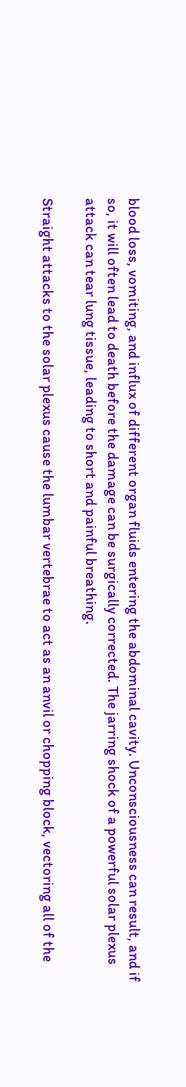blood loss, vomiting, and influx of different organ fluids entering the abdominal cavity. Unconsciousness can result, and if so, it will often lead to death before the damage can be surgically corrected. The jarring shock of a powerful solar plexus attack can tear lung tissue, leading to short and painful breathing.

Straight attacks to the solar plexus cause the lumbar vertebrae to act as an anvil or chopping block, vectoring all of the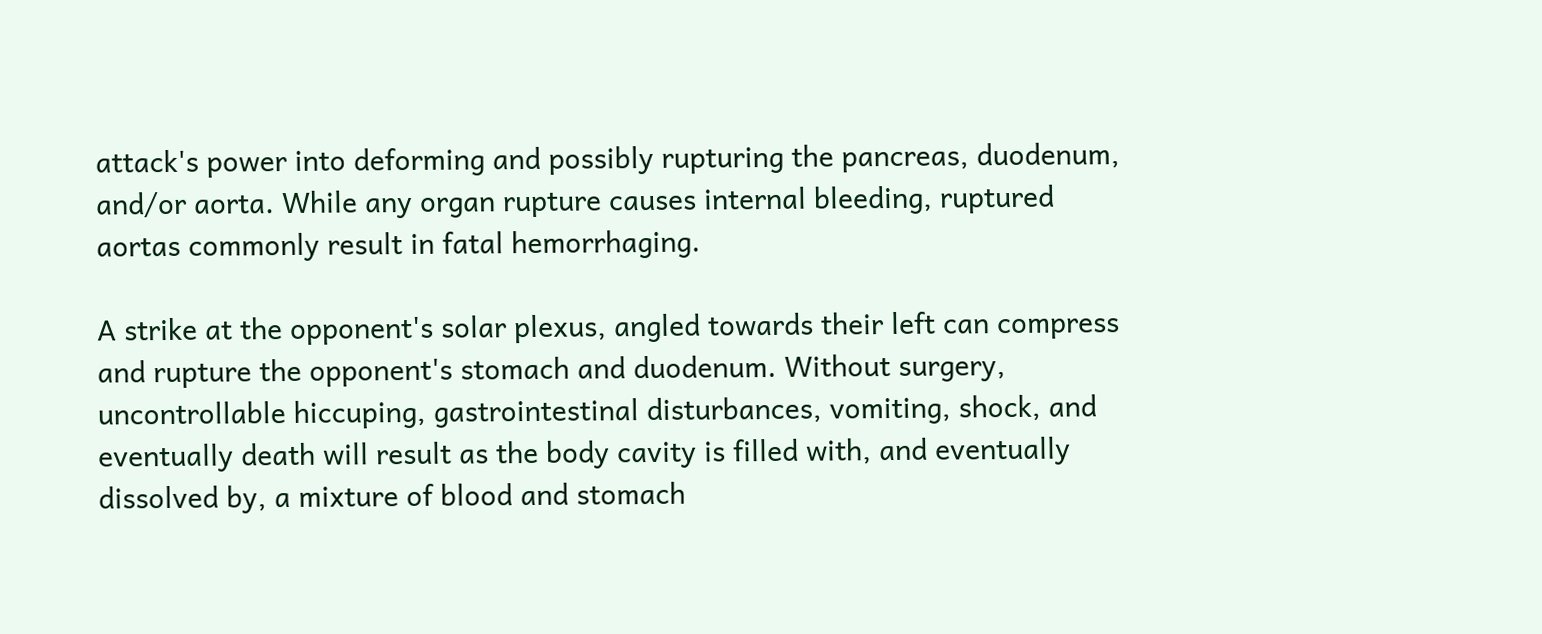attack's power into deforming and possibly rupturing the pancreas, duodenum, and/or aorta. While any organ rupture causes internal bleeding, ruptured aortas commonly result in fatal hemorrhaging.

A strike at the opponent's solar plexus, angled towards their left can compress and rupture the opponent's stomach and duodenum. Without surgery, uncontrollable hiccuping, gastrointestinal disturbances, vomiting, shock, and eventually death will result as the body cavity is filled with, and eventually dissolved by, a mixture of blood and stomach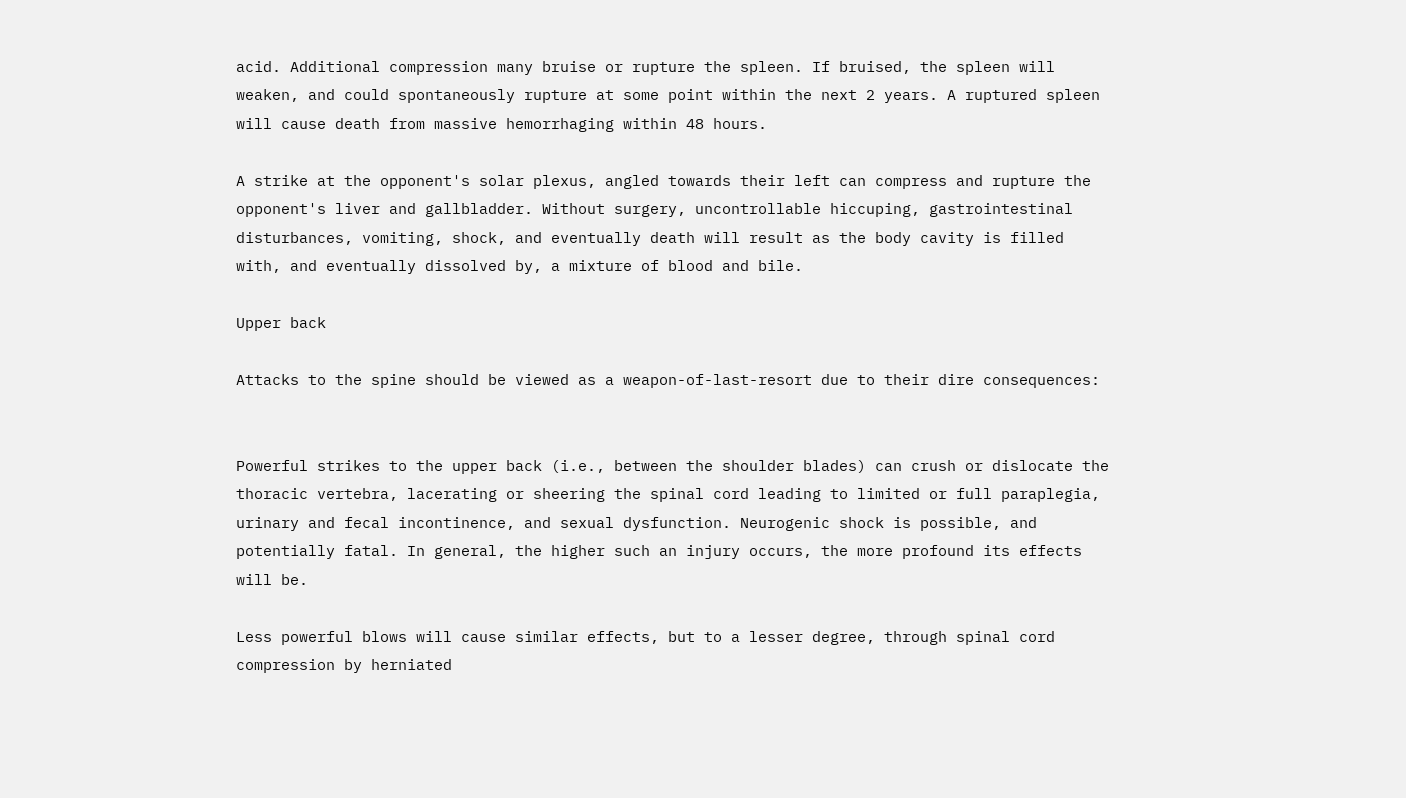acid. Additional compression many bruise or rupture the spleen. If bruised, the spleen will weaken, and could spontaneously rupture at some point within the next 2 years. A ruptured spleen will cause death from massive hemorrhaging within 48 hours.

A strike at the opponent's solar plexus, angled towards their left can compress and rupture the opponent's liver and gallbladder. Without surgery, uncontrollable hiccuping, gastrointestinal disturbances, vomiting, shock, and eventually death will result as the body cavity is filled with, and eventually dissolved by, a mixture of blood and bile.

Upper back

Attacks to the spine should be viewed as a weapon-of-last-resort due to their dire consequences:


Powerful strikes to the upper back (i.e., between the shoulder blades) can crush or dislocate the thoracic vertebra, lacerating or sheering the spinal cord leading to limited or full paraplegia, urinary and fecal incontinence, and sexual dysfunction. Neurogenic shock is possible, and potentially fatal. In general, the higher such an injury occurs, the more profound its effects will be.

Less powerful blows will cause similar effects, but to a lesser degree, through spinal cord compression by herniated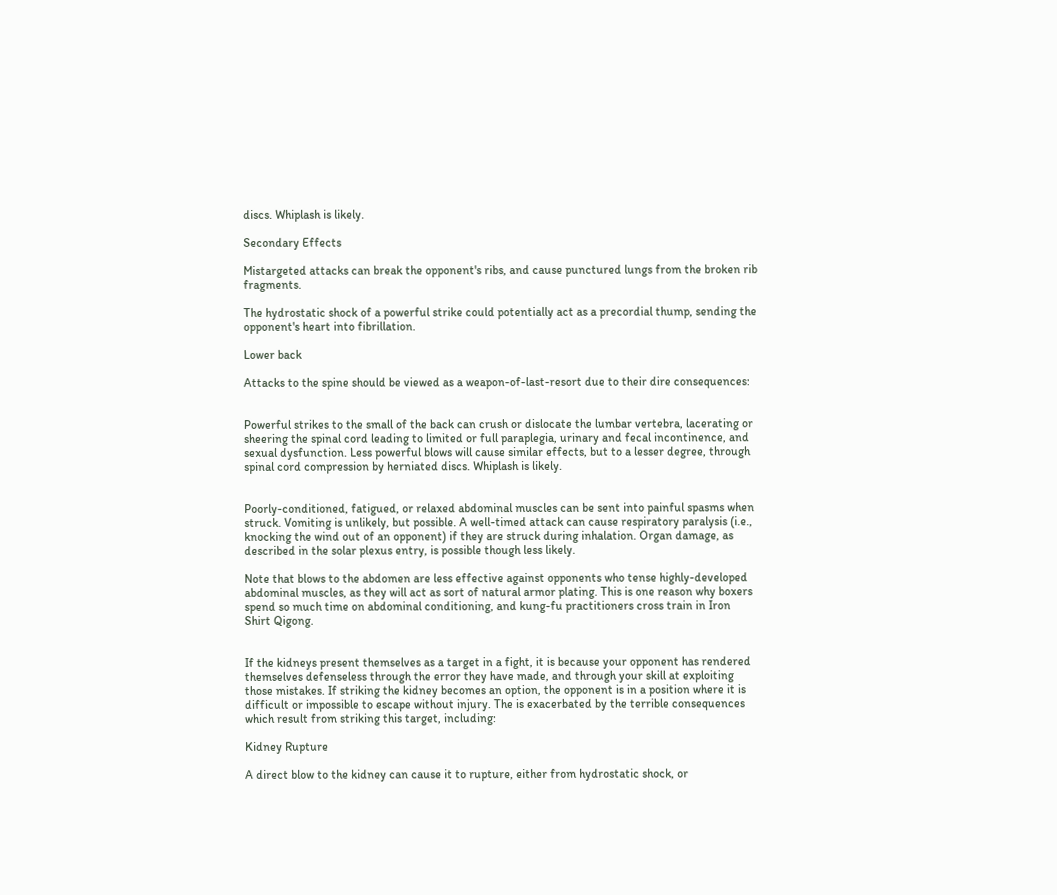discs. Whiplash is likely.

Secondary Effects

Mistargeted attacks can break the opponent's ribs, and cause punctured lungs from the broken rib fragments.

The hydrostatic shock of a powerful strike could potentially act as a precordial thump, sending the opponent's heart into fibrillation.

Lower back

Attacks to the spine should be viewed as a weapon-of-last-resort due to their dire consequences:


Powerful strikes to the small of the back can crush or dislocate the lumbar vertebra, lacerating or sheering the spinal cord leading to limited or full paraplegia, urinary and fecal incontinence, and sexual dysfunction. Less powerful blows will cause similar effects, but to a lesser degree, through spinal cord compression by herniated discs. Whiplash is likely.


Poorly-conditioned, fatigued, or relaxed abdominal muscles can be sent into painful spasms when struck. Vomiting is unlikely, but possible. A well-timed attack can cause respiratory paralysis (i.e., knocking the wind out of an opponent) if they are struck during inhalation. Organ damage, as described in the solar plexus entry, is possible though less likely.

Note that blows to the abdomen are less effective against opponents who tense highly-developed abdominal muscles, as they will act as sort of natural armor plating. This is one reason why boxers spend so much time on abdominal conditioning, and kung-fu practitioners cross train in Iron Shirt Qigong.


If the kidneys present themselves as a target in a fight, it is because your opponent has rendered themselves defenseless through the error they have made, and through your skill at exploiting those mistakes. If striking the kidney becomes an option, the opponent is in a position where it is difficult or impossible to escape without injury. The is exacerbated by the terrible consequences which result from striking this target, including:

Kidney Rupture

A direct blow to the kidney can cause it to rupture, either from hydrostatic shock, or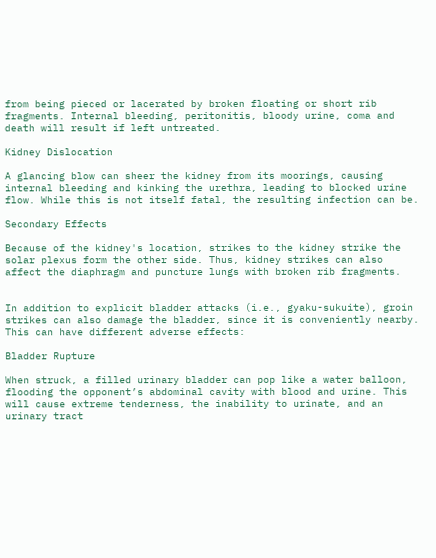from being pieced or lacerated by broken floating or short rib fragments. Internal bleeding, peritonitis, bloody urine, coma and death will result if left untreated.

Kidney Dislocation

A glancing blow can sheer the kidney from its moorings, causing internal bleeding and kinking the urethra, leading to blocked urine flow. While this is not itself fatal, the resulting infection can be.

Secondary Effects

Because of the kidney's location, strikes to the kidney strike the solar plexus form the other side. Thus, kidney strikes can also affect the diaphragm and puncture lungs with broken rib fragments.


In addition to explicit bladder attacks (i.e., gyaku-sukuite), groin strikes can also damage the bladder, since it is conveniently nearby. This can have different adverse effects:

Bladder Rupture

When struck, a filled urinary bladder can pop like a water balloon, flooding the opponent’s abdominal cavity with blood and urine. This will cause extreme tenderness, the inability to urinate, and an urinary tract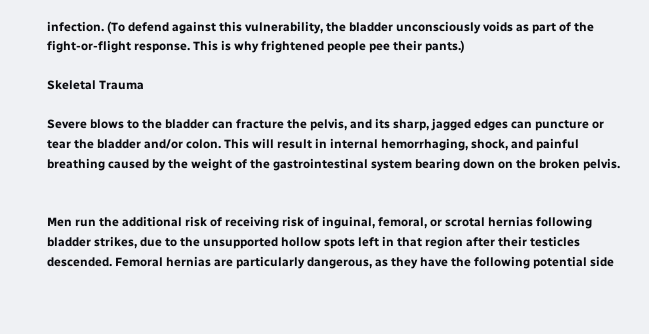infection. (To defend against this vulnerability, the bladder unconsciously voids as part of the fight-or-flight response. This is why frightened people pee their pants.)

Skeletal Trauma

Severe blows to the bladder can fracture the pelvis, and its sharp, jagged edges can puncture or tear the bladder and/or colon. This will result in internal hemorrhaging, shock, and painful breathing caused by the weight of the gastrointestinal system bearing down on the broken pelvis.


Men run the additional risk of receiving risk of inguinal, femoral, or scrotal hernias following bladder strikes, due to the unsupported hollow spots left in that region after their testicles descended. Femoral hernias are particularly dangerous, as they have the following potential side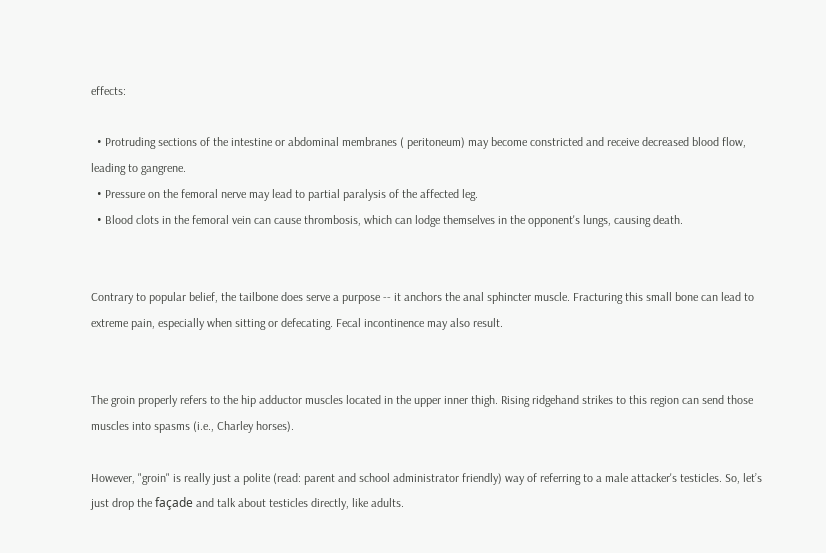effects:

  • Protruding sections of the intestine or abdominal membranes ( peritoneum) may become constricted and receive decreased blood flow, leading to gangrene.
  • Pressure on the femoral nerve may lead to partial paralysis of the affected leg.
  • Blood clots in the femoral vein can cause thrombosis, which can lodge themselves in the opponent's lungs, causing death.


Contrary to popular belief, the tailbone does serve a purpose -- it anchors the anal sphincter muscle. Fracturing this small bone can lead to extreme pain, especially when sitting or defecating. Fecal incontinence may also result.


The groin properly refers to the hip adductor muscles located in the upper inner thigh. Rising ridgehand strikes to this region can send those muscles into spasms (i.e., Charley horses).

However, "groin" is really just a polite (read: parent and school administrator friendly) way of referring to a male attacker's testicles. So, let’s just drop the façade and talk about testicles directly, like adults.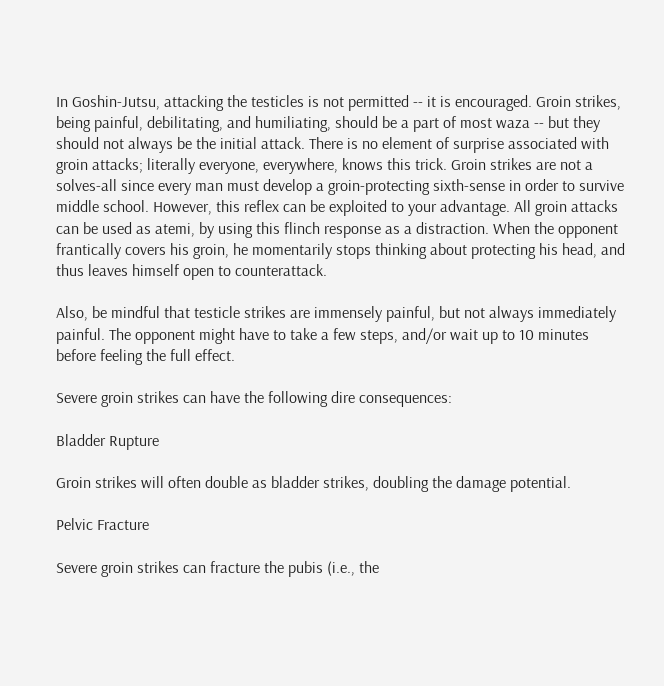In Goshin-Jutsu, attacking the testicles is not permitted -- it is encouraged. Groin strikes, being painful, debilitating, and humiliating, should be a part of most waza -- but they should not always be the initial attack. There is no element of surprise associated with groin attacks; literally everyone, everywhere, knows this trick. Groin strikes are not a solves-all since every man must develop a groin-protecting sixth-sense in order to survive middle school. However, this reflex can be exploited to your advantage. All groin attacks can be used as atemi, by using this flinch response as a distraction. When the opponent frantically covers his groin, he momentarily stops thinking about protecting his head, and thus leaves himself open to counterattack.

Also, be mindful that testicle strikes are immensely painful, but not always immediately painful. The opponent might have to take a few steps, and/or wait up to 10 minutes before feeling the full effect.

Severe groin strikes can have the following dire consequences:

Bladder Rupture

Groin strikes will often double as bladder strikes, doubling the damage potential.

Pelvic Fracture

Severe groin strikes can fracture the pubis (i.e., the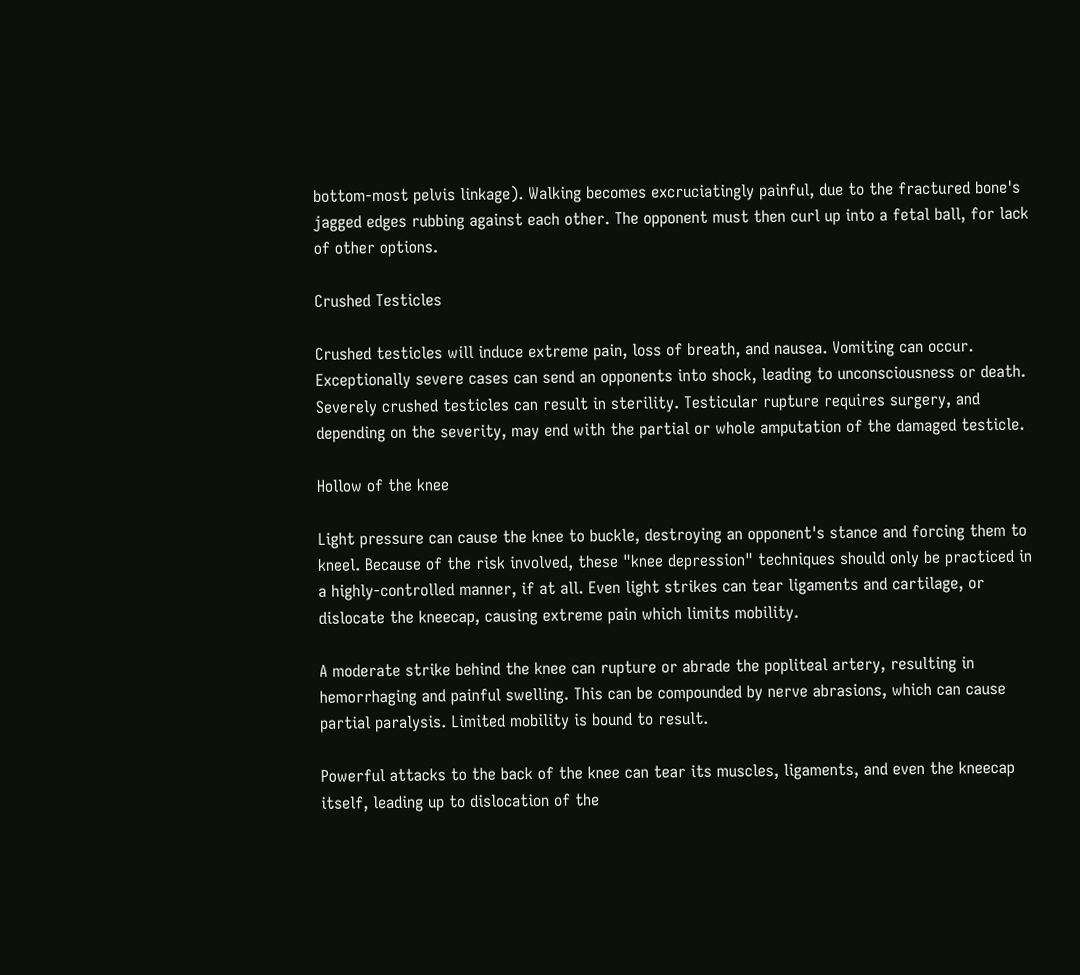bottom-most pelvis linkage). Walking becomes excruciatingly painful, due to the fractured bone's jagged edges rubbing against each other. The opponent must then curl up into a fetal ball, for lack of other options.

Crushed Testicles

Crushed testicles will induce extreme pain, loss of breath, and nausea. Vomiting can occur. Exceptionally severe cases can send an opponents into shock, leading to unconsciousness or death. Severely crushed testicles can result in sterility. Testicular rupture requires surgery, and depending on the severity, may end with the partial or whole amputation of the damaged testicle.

Hollow of the knee

Light pressure can cause the knee to buckle, destroying an opponent's stance and forcing them to kneel. Because of the risk involved, these "knee depression" techniques should only be practiced in a highly-controlled manner, if at all. Even light strikes can tear ligaments and cartilage, or dislocate the kneecap, causing extreme pain which limits mobility.

A moderate strike behind the knee can rupture or abrade the popliteal artery, resulting in hemorrhaging and painful swelling. This can be compounded by nerve abrasions, which can cause partial paralysis. Limited mobility is bound to result.

Powerful attacks to the back of the knee can tear its muscles, ligaments, and even the kneecap itself, leading up to dislocation of the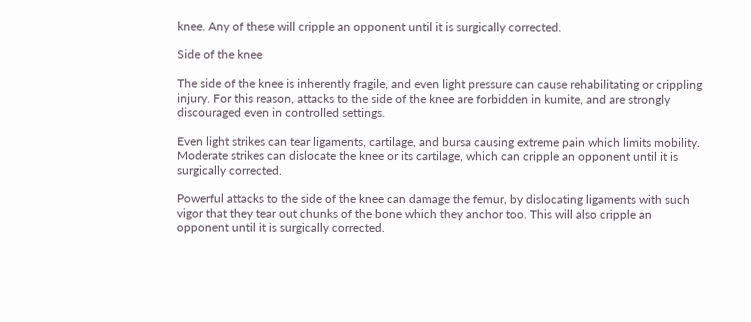knee. Any of these will cripple an opponent until it is surgically corrected.

Side of the knee

The side of the knee is inherently fragile, and even light pressure can cause rehabilitating or crippling injury. For this reason, attacks to the side of the knee are forbidden in kumite, and are strongly discouraged even in controlled settings.

Even light strikes can tear ligaments, cartilage, and bursa causing extreme pain which limits mobility. Moderate strikes can dislocate the knee or its cartilage, which can cripple an opponent until it is surgically corrected.

Powerful attacks to the side of the knee can damage the femur, by dislocating ligaments with such vigor that they tear out chunks of the bone which they anchor too. This will also cripple an opponent until it is surgically corrected.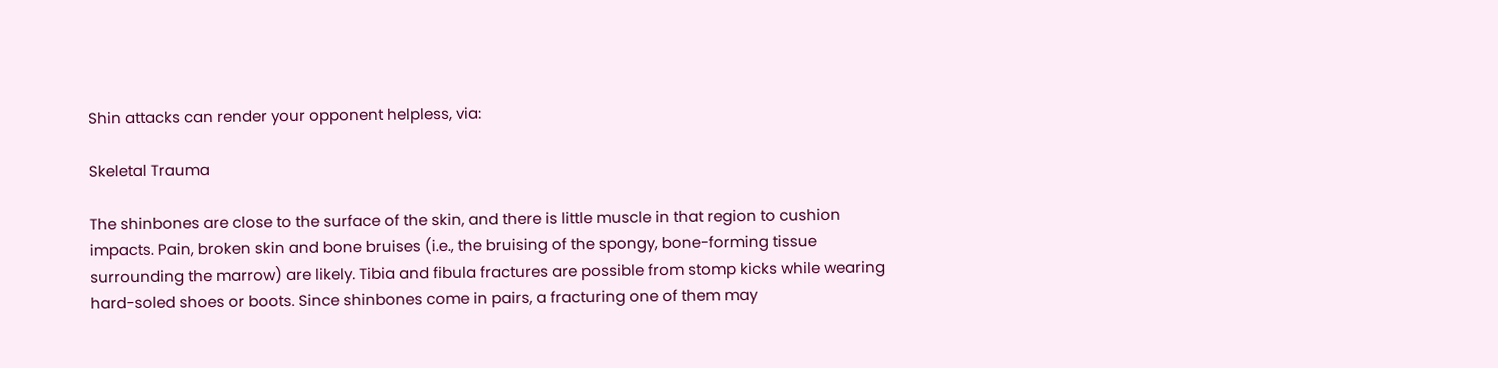Shin attacks can render your opponent helpless, via:

Skeletal Trauma

The shinbones are close to the surface of the skin, and there is little muscle in that region to cushion impacts. Pain, broken skin and bone bruises (i.e., the bruising of the spongy, bone-forming tissue surrounding the marrow) are likely. Tibia and fibula fractures are possible from stomp kicks while wearing hard-soled shoes or boots. Since shinbones come in pairs, a fracturing one of them may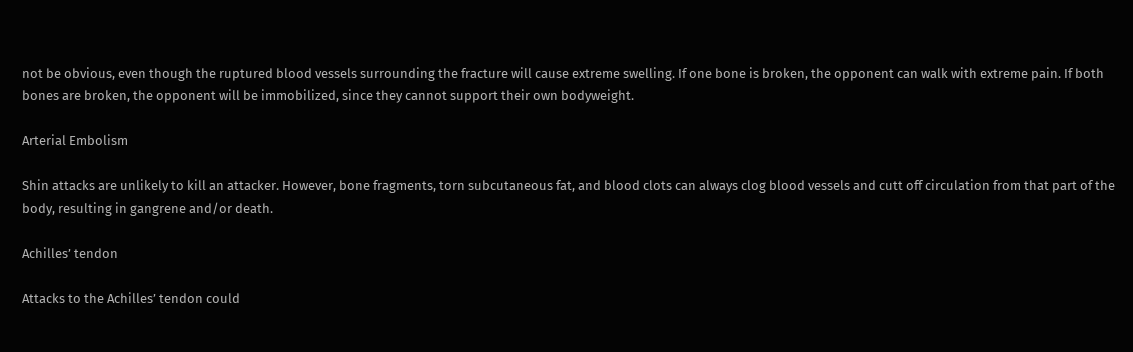not be obvious, even though the ruptured blood vessels surrounding the fracture will cause extreme swelling. If one bone is broken, the opponent can walk with extreme pain. If both bones are broken, the opponent will be immobilized, since they cannot support their own bodyweight.

Arterial Embolism

Shin attacks are unlikely to kill an attacker. However, bone fragments, torn subcutaneous fat, and blood clots can always clog blood vessels and cutt off circulation from that part of the body, resulting in gangrene and/or death.

Achilles’ tendon

Attacks to the Achilles’ tendon could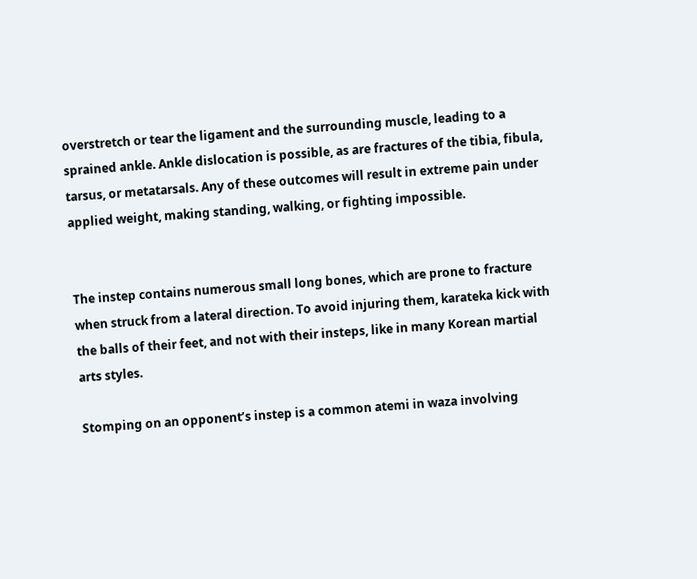overstretch or tear the ligament and the surrounding muscle, leading to a sprained ankle. Ankle dislocation is possible, as are fractures of the tibia, fibula, tarsus, or metatarsals. Any of these outcomes will result in extreme pain under applied weight, making standing, walking, or fighting impossible.


The instep contains numerous small long bones, which are prone to fracture when struck from a lateral direction. To avoid injuring them, karateka kick with the balls of their feet, and not with their insteps, like in many Korean martial arts styles.

Stomping on an opponent’s instep is a common atemi in waza involving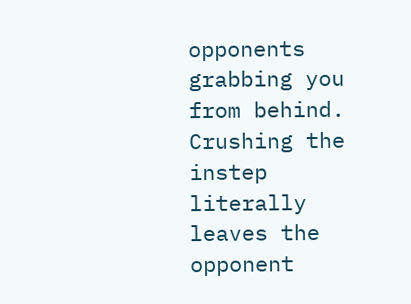opponents grabbing you from behind. Crushing the instep literally leaves the opponent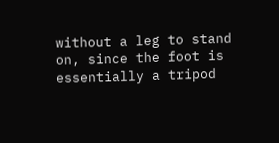without a leg to stand on, since the foot is essentially a tripod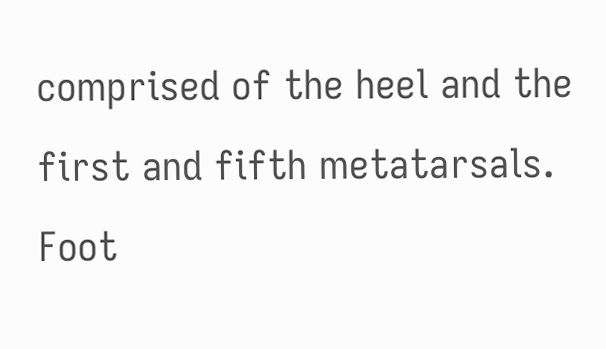comprised of the heel and the first and fifth metatarsals. Foot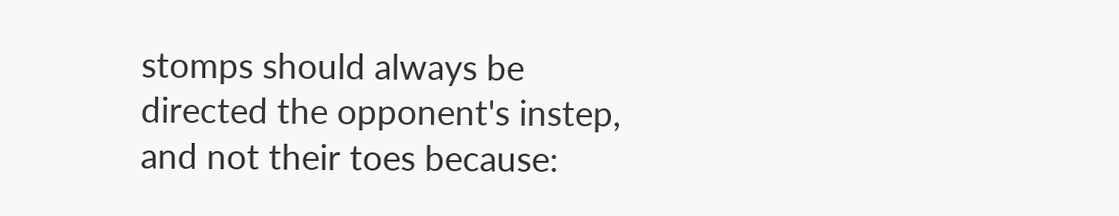stomps should always be directed the opponent's instep, and not their toes because: